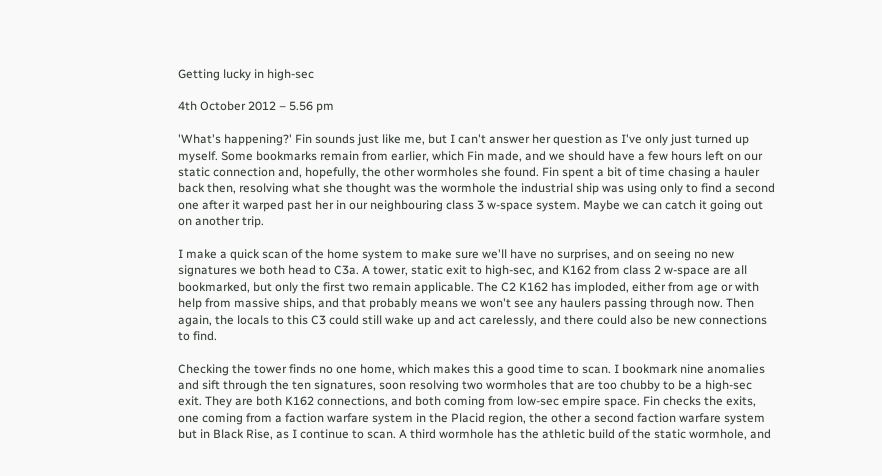Getting lucky in high-sec

4th October 2012 – 5.56 pm

'What's happening?' Fin sounds just like me, but I can't answer her question as I've only just turned up myself. Some bookmarks remain from earlier, which Fin made, and we should have a few hours left on our static connection and, hopefully, the other wormholes she found. Fin spent a bit of time chasing a hauler back then, resolving what she thought was the wormhole the industrial ship was using only to find a second one after it warped past her in our neighbouring class 3 w-space system. Maybe we can catch it going out on another trip.

I make a quick scan of the home system to make sure we'll have no surprises, and on seeing no new signatures we both head to C3a. A tower, static exit to high-sec, and K162 from class 2 w-space are all bookmarked, but only the first two remain applicable. The C2 K162 has imploded, either from age or with help from massive ships, and that probably means we won't see any haulers passing through now. Then again, the locals to this C3 could still wake up and act carelessly, and there could also be new connections to find.

Checking the tower finds no one home, which makes this a good time to scan. I bookmark nine anomalies and sift through the ten signatures, soon resolving two wormholes that are too chubby to be a high-sec exit. They are both K162 connections, and both coming from low-sec empire space. Fin checks the exits, one coming from a faction warfare system in the Placid region, the other a second faction warfare system but in Black Rise, as I continue to scan. A third wormhole has the athletic build of the static wormhole, and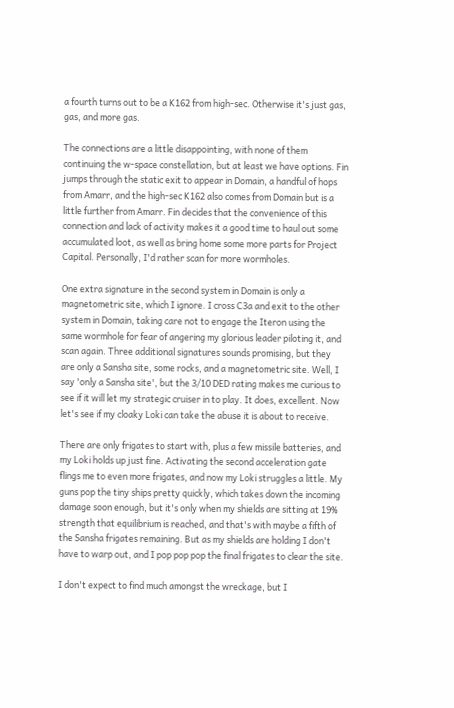a fourth turns out to be a K162 from high-sec. Otherwise it's just gas, gas, and more gas.

The connections are a little disappointing, with none of them continuing the w-space constellation, but at least we have options. Fin jumps through the static exit to appear in Domain, a handful of hops from Amarr, and the high-sec K162 also comes from Domain but is a little further from Amarr. Fin decides that the convenience of this connection and lack of activity makes it a good time to haul out some accumulated loot, as well as bring home some more parts for Project Capital. Personally, I'd rather scan for more wormholes.

One extra signature in the second system in Domain is only a magnetometric site, which I ignore. I cross C3a and exit to the other system in Domain, taking care not to engage the Iteron using the same wormhole for fear of angering my glorious leader piloting it, and scan again. Three additional signatures sounds promising, but they are only a Sansha site, some rocks, and a magnetometric site. Well, I say 'only a Sansha site', but the 3/10 DED rating makes me curious to see if it will let my strategic cruiser in to play. It does, excellent. Now let's see if my cloaky Loki can take the abuse it is about to receive.

There are only frigates to start with, plus a few missile batteries, and my Loki holds up just fine. Activating the second acceleration gate flings me to even more frigates, and now my Loki struggles a little. My guns pop the tiny ships pretty quickly, which takes down the incoming damage soon enough, but it's only when my shields are sitting at 19% strength that equilibrium is reached, and that's with maybe a fifth of the Sansha frigates remaining. But as my shields are holding I don't have to warp out, and I pop pop pop the final frigates to clear the site.

I don't expect to find much amongst the wreckage, but I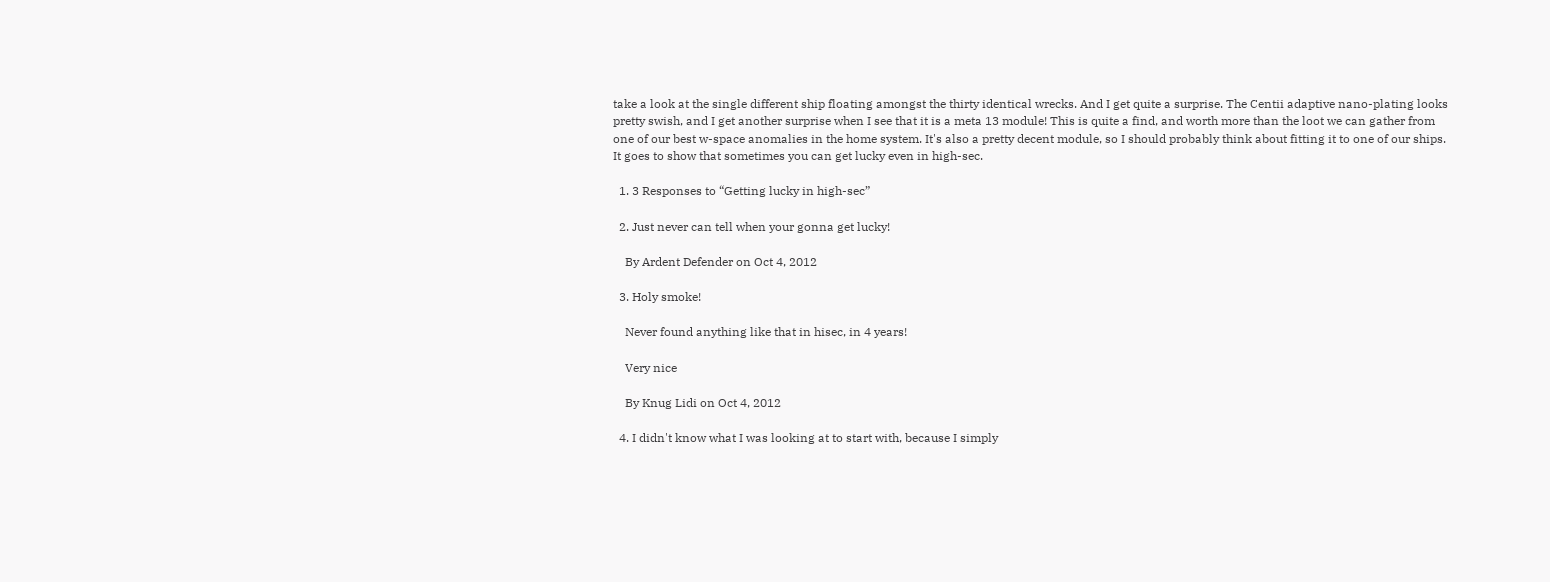take a look at the single different ship floating amongst the thirty identical wrecks. And I get quite a surprise. The Centii adaptive nano-plating looks pretty swish, and I get another surprise when I see that it is a meta 13 module! This is quite a find, and worth more than the loot we can gather from one of our best w-space anomalies in the home system. It's also a pretty decent module, so I should probably think about fitting it to one of our ships. It goes to show that sometimes you can get lucky even in high-sec.

  1. 3 Responses to “Getting lucky in high-sec”

  2. Just never can tell when your gonna get lucky!

    By Ardent Defender on Oct 4, 2012

  3. Holy smoke!

    Never found anything like that in hisec, in 4 years!

    Very nice

    By Knug Lidi on Oct 4, 2012

  4. I didn't know what I was looking at to start with, because I simply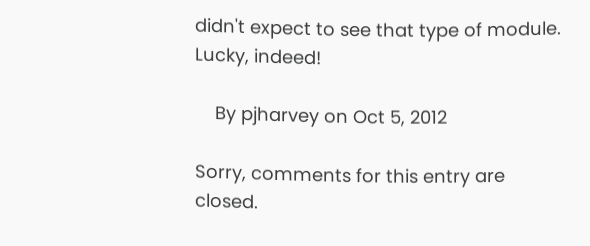didn't expect to see that type of module. Lucky, indeed!

    By pjharvey on Oct 5, 2012

Sorry, comments for this entry are closed.